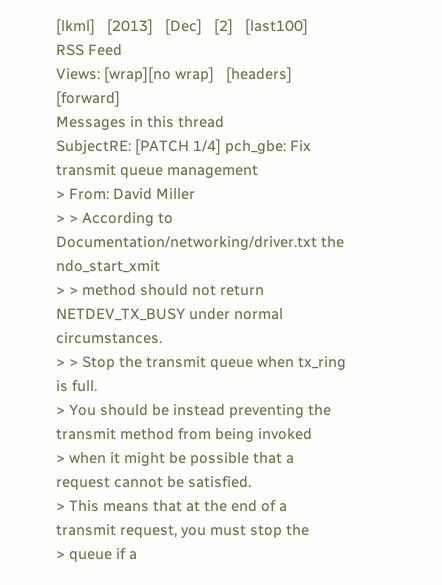[lkml]   [2013]   [Dec]   [2]   [last100]   RSS Feed
Views: [wrap][no wrap]   [headers]  [forward]
Messages in this thread
SubjectRE: [PATCH 1/4] pch_gbe: Fix transmit queue management
> From: David Miller
> > According to Documentation/networking/driver.txt the ndo_start_xmit
> > method should not return NETDEV_TX_BUSY under normal circumstances.
> > Stop the transmit queue when tx_ring is full.
> You should be instead preventing the transmit method from being invoked
> when it might be possible that a request cannot be satisfied.
> This means that at the end of a transmit request, you must stop the
> queue if a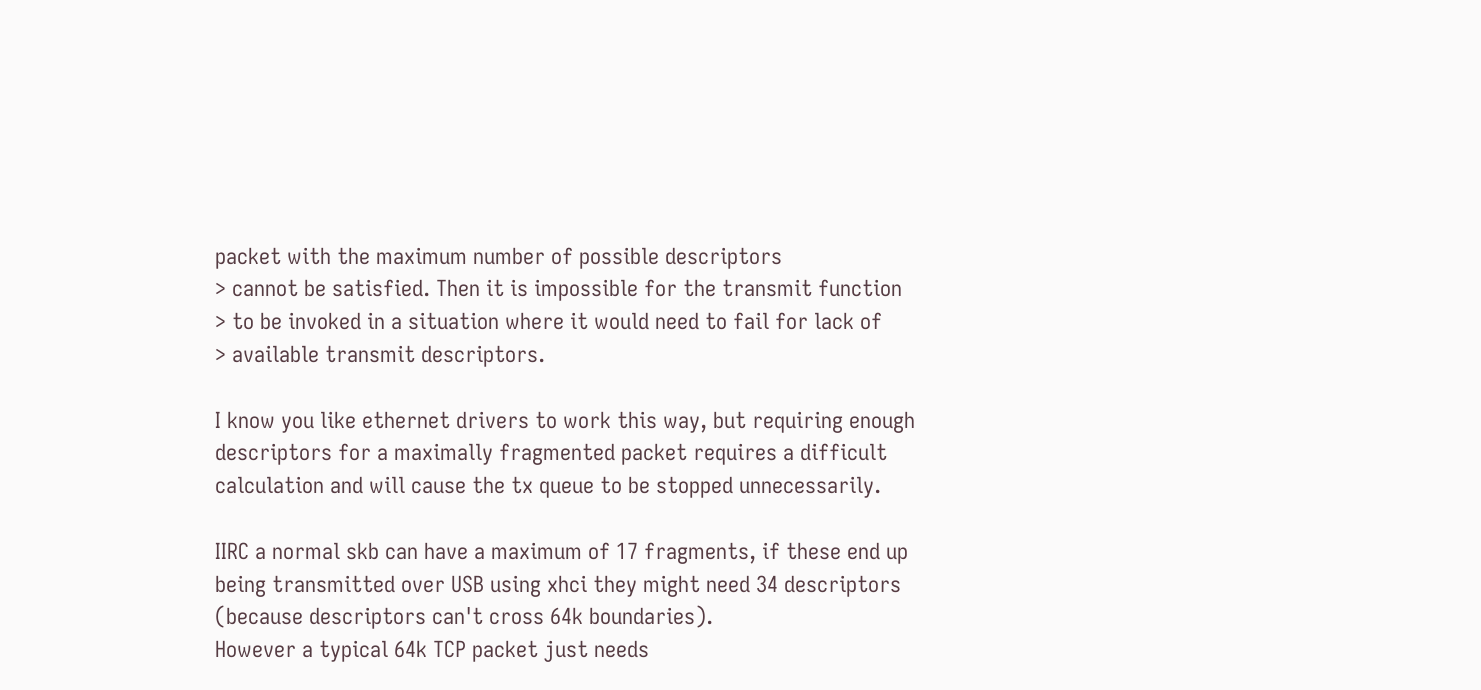packet with the maximum number of possible descriptors
> cannot be satisfied. Then it is impossible for the transmit function
> to be invoked in a situation where it would need to fail for lack of
> available transmit descriptors.

I know you like ethernet drivers to work this way, but requiring enough
descriptors for a maximally fragmented packet requires a difficult
calculation and will cause the tx queue to be stopped unnecessarily.

IIRC a normal skb can have a maximum of 17 fragments, if these end up
being transmitted over USB using xhci they might need 34 descriptors
(because descriptors can't cross 64k boundaries).
However a typical 64k TCP packet just needs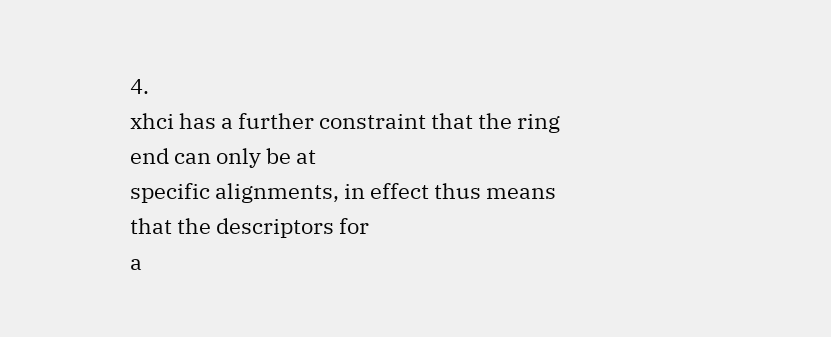4.
xhci has a further constraint that the ring end can only be at
specific alignments, in effect thus means that the descriptors for
a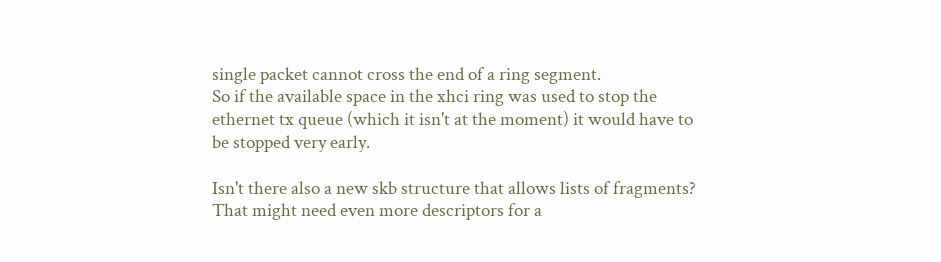single packet cannot cross the end of a ring segment.
So if the available space in the xhci ring was used to stop the
ethernet tx queue (which it isn't at the moment) it would have to
be stopped very early.

Isn't there also a new skb structure that allows lists of fragments?
That might need even more descriptors for a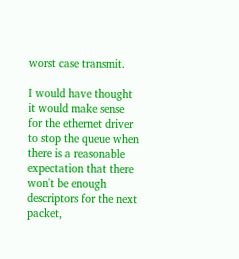worst case transmit.

I would have thought it would make sense for the ethernet driver
to stop the queue when there is a reasonable expectation that there
won't be enough descriptors for the next packet,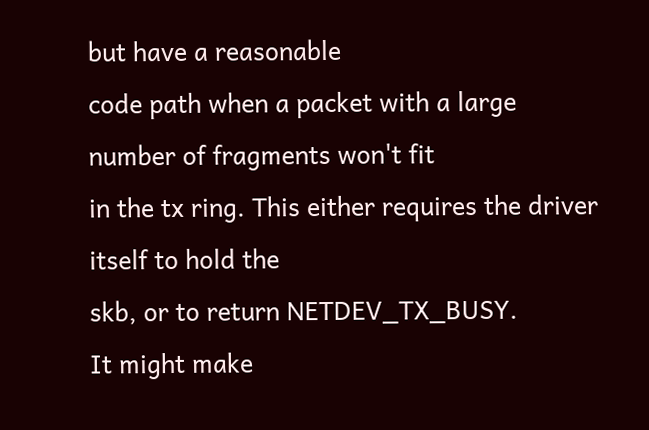but have a reasonable
code path when a packet with a large number of fragments won't fit
in the tx ring. This either requires the driver itself to hold the
skb, or to return NETDEV_TX_BUSY.
It might make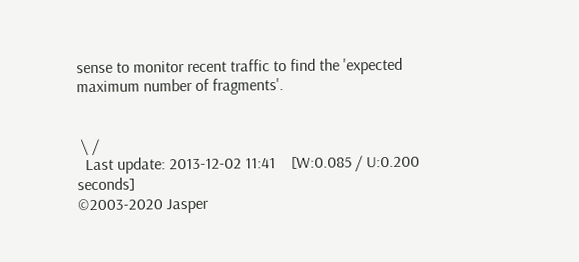sense to monitor recent traffic to find the 'expected
maximum number of fragments'.


 \ /
  Last update: 2013-12-02 11:41    [W:0.085 / U:0.200 seconds]
©2003-2020 Jasper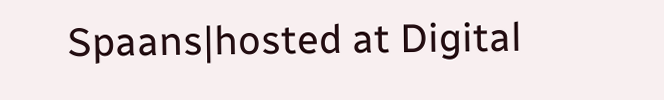Spaans|hosted at Digital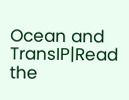Ocean and TransIP|Read the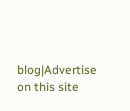blog|Advertise on this site